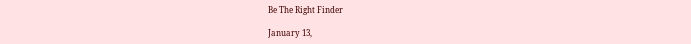Be The Right Finder

January 13,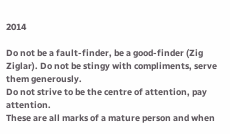2014

Do not be a fault-finder, be a good-finder (Zig Ziglar). Do not be stingy with compliments, serve them generously.
Do not strive to be the centre of attention, pay attention.
These are all marks of a mature person and when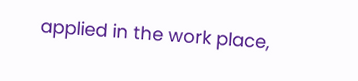applied in the work place,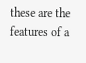these are the features of a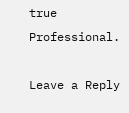true Professional.

Leave a Reply